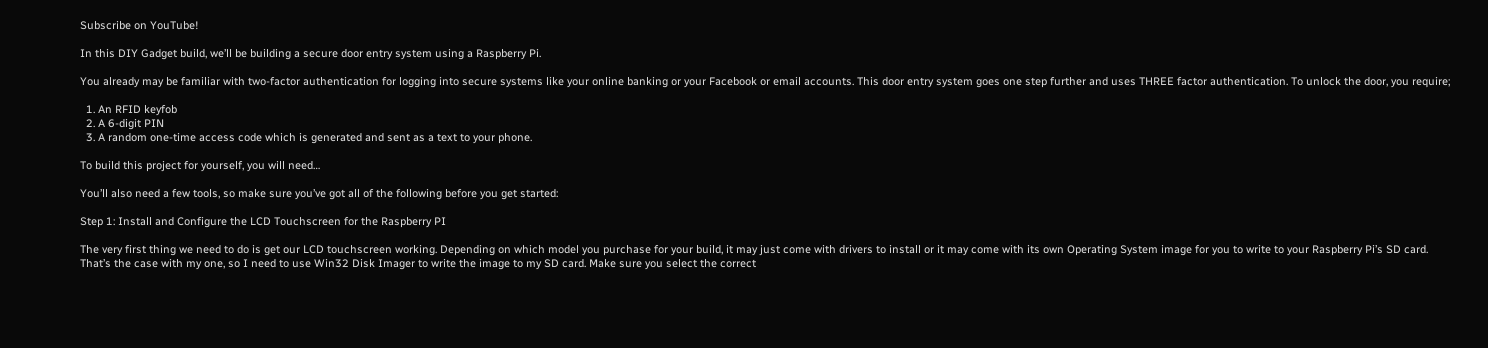Subscribe on YouTube!

In this DIY Gadget build, we’ll be building a secure door entry system using a Raspberry Pi.

You already may be familiar with two-factor authentication for logging into secure systems like your online banking or your Facebook or email accounts. This door entry system goes one step further and uses THREE factor authentication. To unlock the door, you require;

  1. An RFID keyfob
  2. A 6-digit PIN
  3. A random one-time access code which is generated and sent as a text to your phone.

To build this project for yourself, you will need…

You’ll also need a few tools, so make sure you’ve got all of the following before you get started:

Step 1: Install and Configure the LCD Touchscreen for the Raspberry PI

The very first thing we need to do is get our LCD touchscreen working. Depending on which model you purchase for your build, it may just come with drivers to install or it may come with its own Operating System image for you to write to your Raspberry Pi’s SD card. That’s the case with my one, so I need to use Win32 Disk Imager to write the image to my SD card. Make sure you select the correct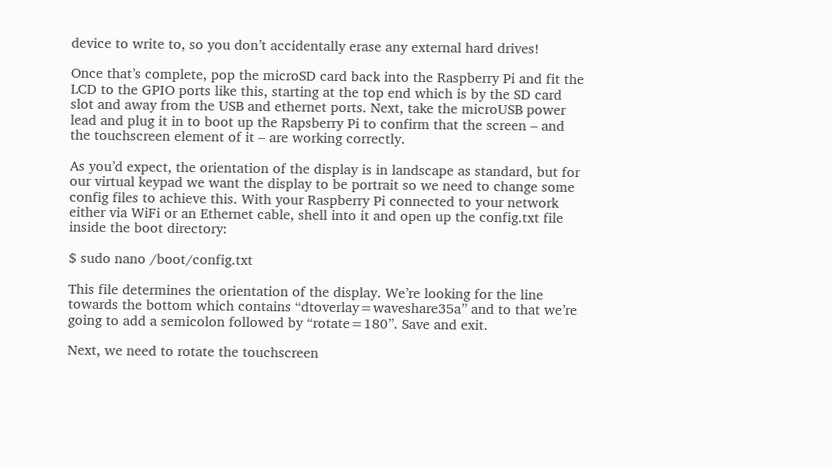device to write to, so you don’t accidentally erase any external hard drives!

Once that’s complete, pop the microSD card back into the Raspberry Pi and fit the LCD to the GPIO ports like this, starting at the top end which is by the SD card slot and away from the USB and ethernet ports. Next, take the microUSB power lead and plug it in to boot up the Rapsberry Pi to confirm that the screen – and the touchscreen element of it – are working correctly.

As you’d expect, the orientation of the display is in landscape as standard, but for our virtual keypad we want the display to be portrait so we need to change some config files to achieve this. With your Raspberry Pi connected to your network either via WiFi or an Ethernet cable, shell into it and open up the config.txt file inside the boot directory:

$ sudo nano /boot/config.txt

This file determines the orientation of the display. We’re looking for the line towards the bottom which contains “dtoverlay=waveshare35a” and to that we’re going to add a semicolon followed by “rotate=180”. Save and exit.

Next, we need to rotate the touchscreen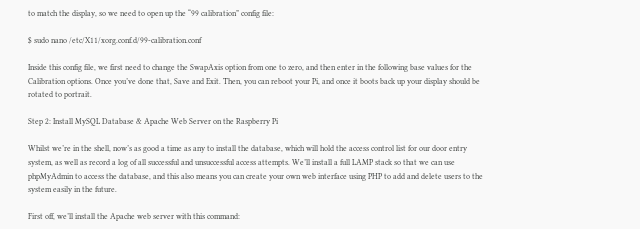to match the display, so we need to open up the “99 calibration” config file:

$ sudo nano /etc/X11/xorg.conf.d/99-calibration.conf

Inside this config file, we first need to change the SwapAxis option from one to zero, and then enter in the following base values for the Calibration options. Once you’ve done that, Save and Exit. Then, you can reboot your Pi, and once it boots back up your display should be rotated to portrait.

Step 2: Install MySQL Database & Apache Web Server on the Raspberry Pi

Whilst we’re in the shell, now’s as good a time as any to install the database, which will hold the access control list for our door entry system, as well as record a log of all successful and unsuccessful access attempts. We’ll install a full LAMP stack so that we can use phpMyAdmin to access the database, and this also means you can create your own web interface using PHP to add and delete users to the system easily in the future.

First off, we’ll install the Apache web server with this command: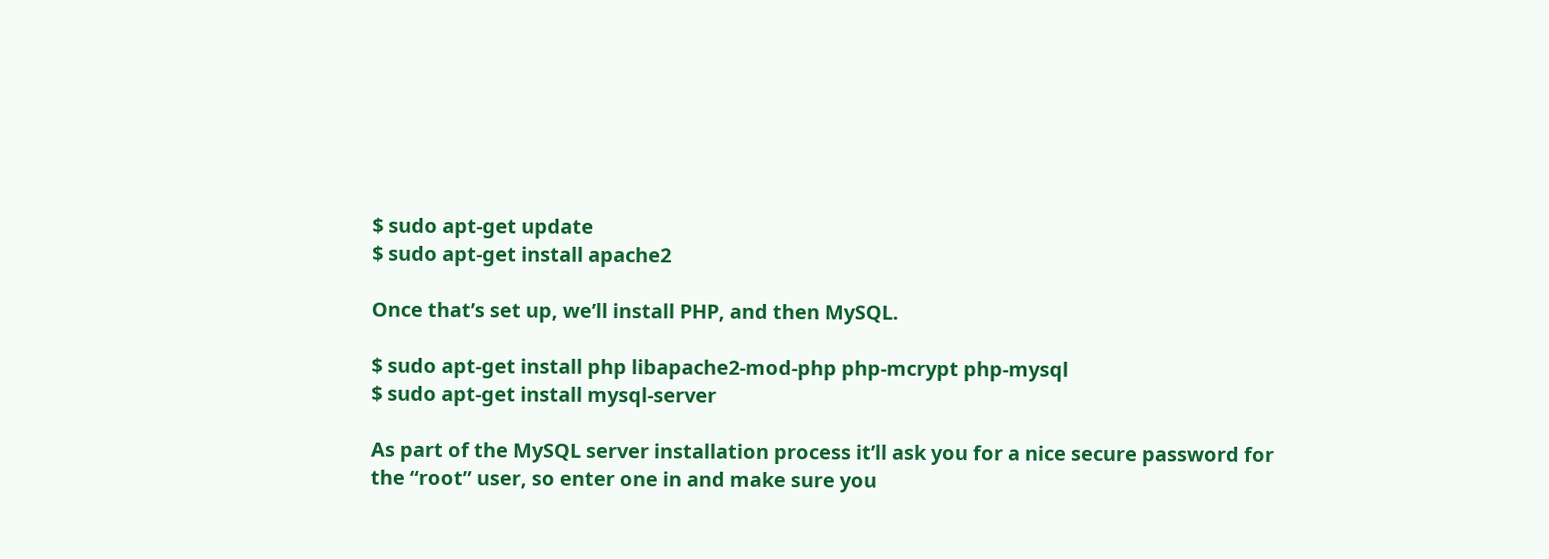$ sudo apt-get update
$ sudo apt-get install apache2

Once that’s set up, we’ll install PHP, and then MySQL.

$ sudo apt-get install php libapache2-mod-php php-mcrypt php-mysql
$ sudo apt-get install mysql-server

As part of the MySQL server installation process it’ll ask you for a nice secure password for the “root” user, so enter one in and make sure you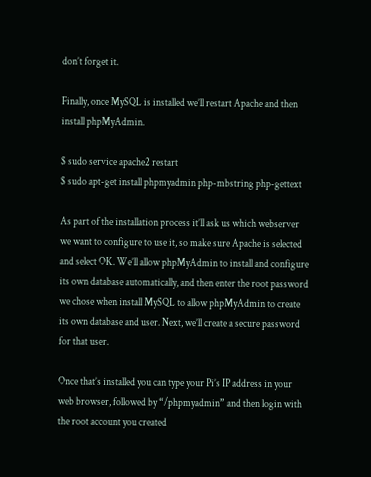don’t forget it.

Finally, once MySQL is installed we’ll restart Apache and then install phpMyAdmin.

$ sudo service apache2 restart
$ sudo apt-get install phpmyadmin php-mbstring php-gettext

As part of the installation process it’ll ask us which webserver we want to configure to use it, so make sure Apache is selected and select OK. We’ll allow phpMyAdmin to install and configure its own database automatically, and then enter the root password we chose when install MySQL to allow phpMyAdmin to create its own database and user. Next, we’ll create a secure password for that user.

Once that’s installed you can type your Pi’s IP address in your web browser, followed by “/phpmyadmin” and then login with the root account you created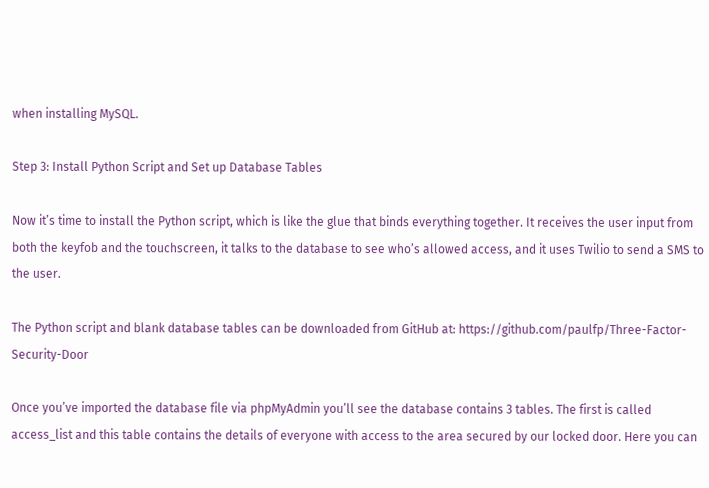when installing MySQL.

Step 3: Install Python Script and Set up Database Tables

Now it’s time to install the Python script, which is like the glue that binds everything together. It receives the user input from both the keyfob and the touchscreen, it talks to the database to see who’s allowed access, and it uses Twilio to send a SMS to the user.

The Python script and blank database tables can be downloaded from GitHub at: https://github.com/paulfp/Three-Factor-Security-Door

Once you’ve imported the database file via phpMyAdmin you’ll see the database contains 3 tables. The first is called access_list and this table contains the details of everyone with access to the area secured by our locked door. Here you can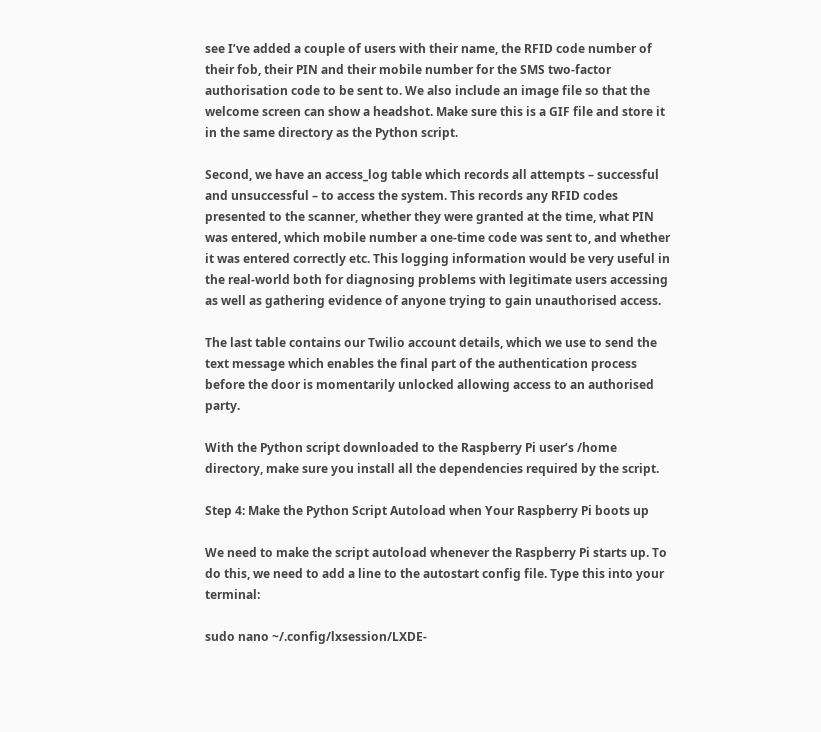see I’ve added a couple of users with their name, the RFID code number of their fob, their PIN and their mobile number for the SMS two-factor authorisation code to be sent to. We also include an image file so that the welcome screen can show a headshot. Make sure this is a GIF file and store it in the same directory as the Python script.

Second, we have an access_log table which records all attempts – successful and unsuccessful – to access the system. This records any RFID codes presented to the scanner, whether they were granted at the time, what PIN was entered, which mobile number a one-time code was sent to, and whether it was entered correctly etc. This logging information would be very useful in the real-world both for diagnosing problems with legitimate users accessing as well as gathering evidence of anyone trying to gain unauthorised access.

The last table contains our Twilio account details, which we use to send the text message which enables the final part of the authentication process before the door is momentarily unlocked allowing access to an authorised party.

With the Python script downloaded to the Raspberry Pi user’s /home directory, make sure you install all the dependencies required by the script.

Step 4: Make the Python Script Autoload when Your Raspberry Pi boots up

We need to make the script autoload whenever the Raspberry Pi starts up. To do this, we need to add a line to the autostart config file. Type this into your terminal:

sudo nano ~/.config/lxsession/LXDE-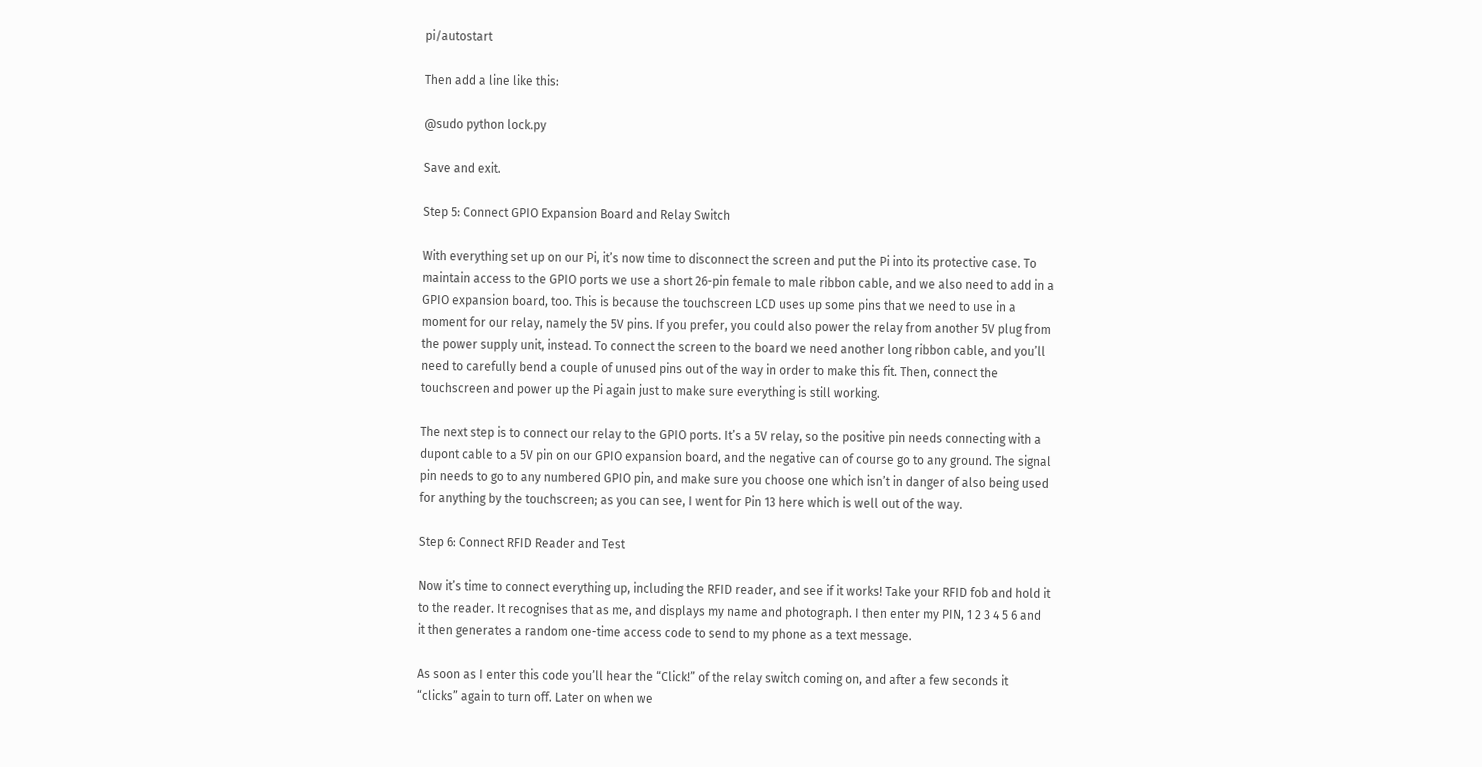pi/autostart

Then add a line like this:

@sudo python lock.py

Save and exit.

Step 5: Connect GPIO Expansion Board and Relay Switch

With everything set up on our Pi, it’s now time to disconnect the screen and put the Pi into its protective case. To maintain access to the GPIO ports we use a short 26-pin female to male ribbon cable, and we also need to add in a GPIO expansion board, too. This is because the touchscreen LCD uses up some pins that we need to use in a moment for our relay, namely the 5V pins. If you prefer, you could also power the relay from another 5V plug from the power supply unit, instead. To connect the screen to the board we need another long ribbon cable, and you’ll need to carefully bend a couple of unused pins out of the way in order to make this fit. Then, connect the touchscreen and power up the Pi again just to make sure everything is still working.

The next step is to connect our relay to the GPIO ports. It’s a 5V relay, so the positive pin needs connecting with a dupont cable to a 5V pin on our GPIO expansion board, and the negative can of course go to any ground. The signal pin needs to go to any numbered GPIO pin, and make sure you choose one which isn’t in danger of also being used for anything by the touchscreen; as you can see, I went for Pin 13 here which is well out of the way.

Step 6: Connect RFID Reader and Test

Now it’s time to connect everything up, including the RFID reader, and see if it works! Take your RFID fob and hold it to the reader. It recognises that as me, and displays my name and photograph. I then enter my PIN, 1 2 3 4 5 6 and it then generates a random one-time access code to send to my phone as a text message.

As soon as I enter this code you’ll hear the “Click!” of the relay switch coming on, and after a few seconds it “clicks” again to turn off. Later on when we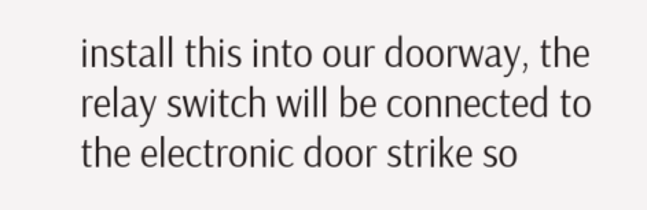install this into our doorway, the relay switch will be connected to the electronic door strike so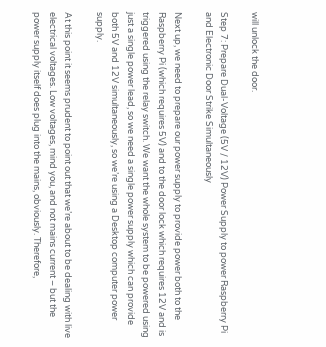will unlock the door.

Step 7: Prepare Dual-Voltage (5V / 12V) Power Supply to power Raspberry Pi and Electronic Door Strike Simultaneously

Next up, we need to prepare our power supply to provide power both to the Raspberry Pi (which requires 5V) and to the door lock which requires 12V and is triggered using the relay switch. We want the whole system to be powered using just a single power lead, so we need a single power supply which can provide both 5V and 12V simultaneously, so we’re using a Desktop computer power supply.

At this point it seems prudent to point out that we’re about to be dealing with live electrical voltages. Low voltages, mind you, and not mains current – but the power supply itself does plug into the mains, obviously. Therefore,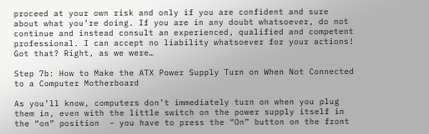proceed at your own risk and only if you are confident and sure about what you’re doing. If you are in any doubt whatsoever, do not continue and instead consult an experienced, qualified and competent professional. I can accept no liability whatsoever for your actions! Got that? Right, as we were…

Step 7b: How to Make the ATX Power Supply Turn on When Not Connected to a Computer Motherboard

As you’ll know, computers don’t immediately turn on when you plug them in, even with the little switch on the power supply itself in the “on” position  – you have to press the “On” button on the front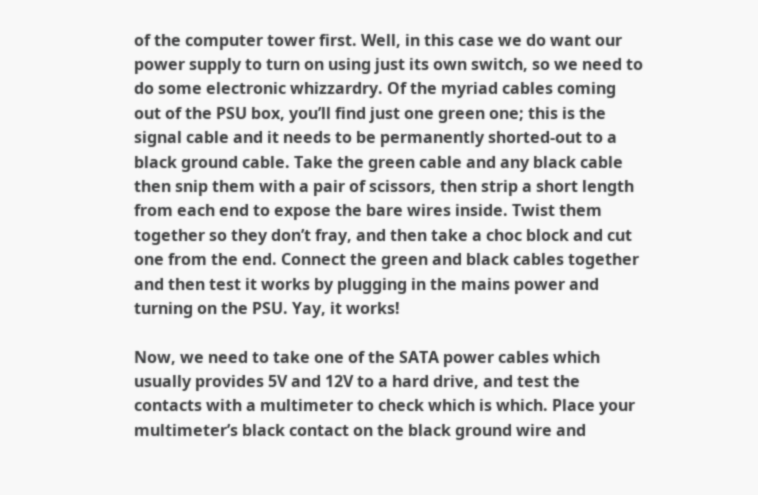of the computer tower first. Well, in this case we do want our power supply to turn on using just its own switch, so we need to do some electronic whizzardry. Of the myriad cables coming out of the PSU box, you’ll find just one green one; this is the signal cable and it needs to be permanently shorted-out to a black ground cable. Take the green cable and any black cable then snip them with a pair of scissors, then strip a short length from each end to expose the bare wires inside. Twist them together so they don’t fray, and then take a choc block and cut one from the end. Connect the green and black cables together and then test it works by plugging in the mains power and turning on the PSU. Yay, it works!

Now, we need to take one of the SATA power cables which usually provides 5V and 12V to a hard drive, and test the contacts with a multimeter to check which is which. Place your multimeter’s black contact on the black ground wire and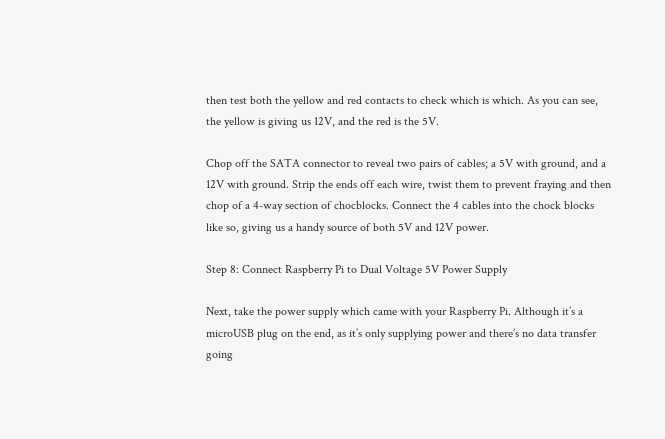then test both the yellow and red contacts to check which is which. As you can see, the yellow is giving us 12V, and the red is the 5V.

Chop off the SATA connector to reveal two pairs of cables; a 5V with ground, and a 12V with ground. Strip the ends off each wire, twist them to prevent fraying and then chop of a 4-way section of chocblocks. Connect the 4 cables into the chock blocks like so, giving us a handy source of both 5V and 12V power.

Step 8: Connect Raspberry Pi to Dual Voltage 5V Power Supply

Next, take the power supply which came with your Raspberry Pi. Although it’s a microUSB plug on the end, as it’s only supplying power and there’s no data transfer going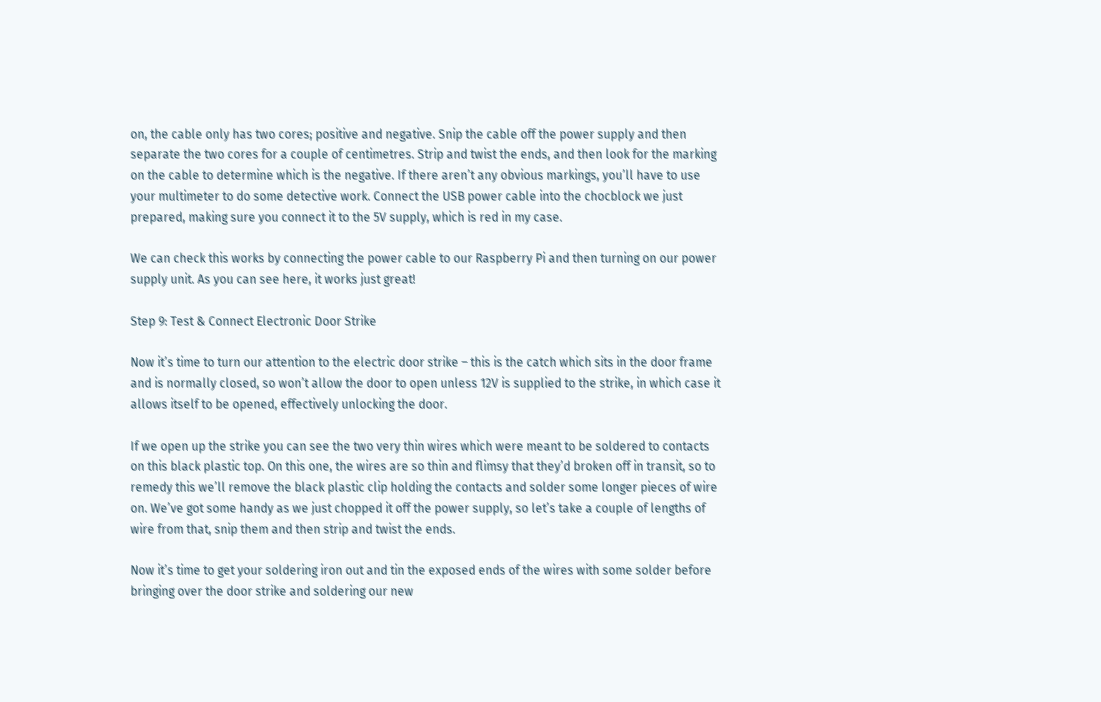on, the cable only has two cores; positive and negative. Snip the cable off the power supply and then separate the two cores for a couple of centimetres. Strip and twist the ends, and then look for the marking on the cable to determine which is the negative. If there aren’t any obvious markings, you’ll have to use your multimeter to do some detective work. Connect the USB power cable into the chocblock we just prepared, making sure you connect it to the 5V supply, which is red in my case.

We can check this works by connecting the power cable to our Raspberry Pi and then turning on our power supply unit. As you can see here, it works just great!

Step 9: Test & Connect Electronic Door Strike

Now it’s time to turn our attention to the electric door strike – this is the catch which sits in the door frame and is normally closed, so won’t allow the door to open unless 12V is supplied to the strike, in which case it allows itself to be opened, effectively unlocking the door.

If we open up the strike you can see the two very thin wires which were meant to be soldered to contacts on this black plastic top. On this one, the wires are so thin and flimsy that they’d broken off in transit, so to remedy this we’ll remove the black plastic clip holding the contacts and solder some longer pieces of wire on. We’ve got some handy as we just chopped it off the power supply, so let’s take a couple of lengths of wire from that, snip them and then strip and twist the ends.

Now it’s time to get your soldering iron out and tin the exposed ends of the wires with some solder before bringing over the door strike and soldering our new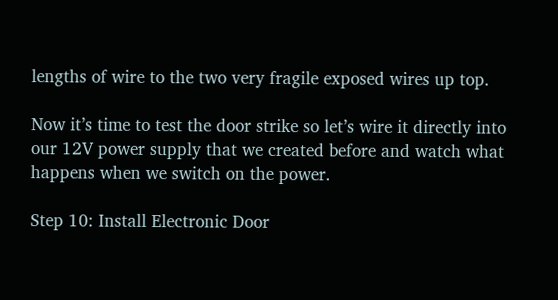lengths of wire to the two very fragile exposed wires up top.

Now it’s time to test the door strike so let’s wire it directly into our 12V power supply that we created before and watch what happens when we switch on the power.

Step 10: Install Electronic Door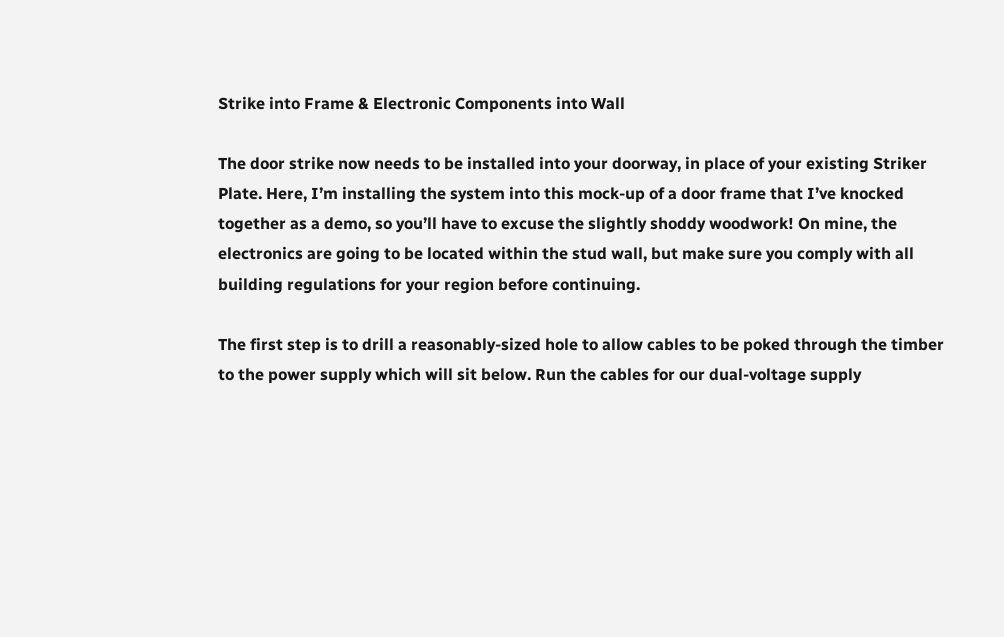Strike into Frame & Electronic Components into Wall

The door strike now needs to be installed into your doorway, in place of your existing Striker Plate. Here, I’m installing the system into this mock-up of a door frame that I’ve knocked together as a demo, so you’ll have to excuse the slightly shoddy woodwork! On mine, the electronics are going to be located within the stud wall, but make sure you comply with all building regulations for your region before continuing.

The first step is to drill a reasonably-sized hole to allow cables to be poked through the timber to the power supply which will sit below. Run the cables for our dual-voltage supply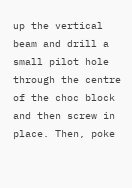up the vertical beam and drill a small pilot hole through the centre of the choc block and then screw in place. Then, poke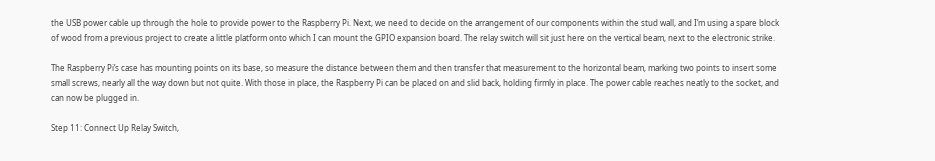the USB power cable up through the hole to provide power to the Raspberry Pi. Next, we need to decide on the arrangement of our components within the stud wall, and I’m using a spare block of wood from a previous project to create a little platform onto which I can mount the GPIO expansion board. The relay switch will sit just here on the vertical beam, next to the electronic strike.

The Raspberry Pi’s case has mounting points on its base, so measure the distance between them and then transfer that measurement to the horizontal beam, marking two points to insert some small screws, nearly all the way down but not quite. With those in place, the Raspberry Pi can be placed on and slid back, holding firmly in place. The power cable reaches neatly to the socket, and can now be plugged in.

Step 11: Connect Up Relay Switch,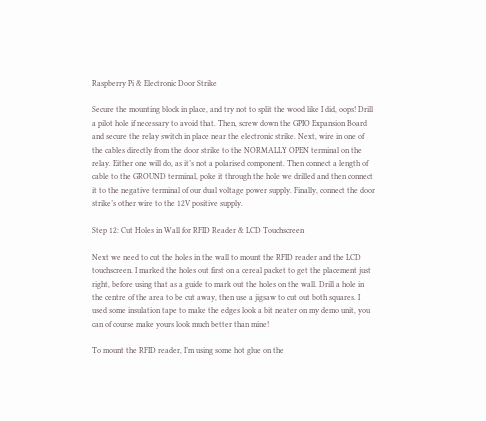Raspberry Pi & Electronic Door Strike

Secure the mounting block in place, and try not to split the wood like I did, oops! Drill a pilot hole if necessary to avoid that. Then, screw down the GPIO Expansion Board and secure the relay switch in place near the electronic strike. Next, wire in one of the cables directly from the door strike to the NORMALLY OPEN terminal on the relay. Either one will do, as it’s not a polarised component. Then connect a length of cable to the GROUND terminal, poke it through the hole we drilled and then connect it to the negative terminal of our dual voltage power supply. Finally, connect the door strike’s other wire to the 12V positive supply.

Step 12: Cut Holes in Wall for RFID Reader & LCD Touchscreen

Next we need to cut the holes in the wall to mount the RFID reader and the LCD touchscreen. I marked the holes out first on a cereal packet to get the placement just right, before using that as a guide to mark out the holes on the wall. Drill a hole in the centre of the area to be cut away, then use a jigsaw to cut out both squares. I used some insulation tape to make the edges look a bit neater on my demo unit, you can of course make yours look much better than mine!

To mount the RFID reader, I’m using some hot glue on the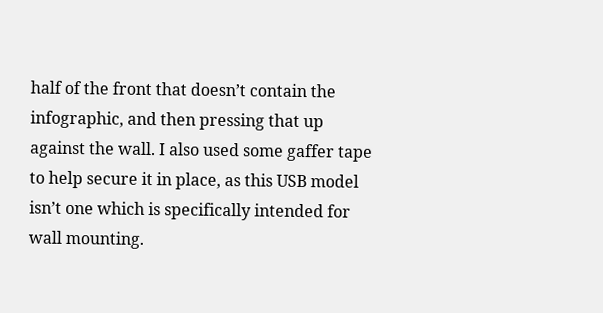half of the front that doesn’t contain the infographic, and then pressing that up against the wall. I also used some gaffer tape to help secure it in place, as this USB model isn’t one which is specifically intended for wall mounting.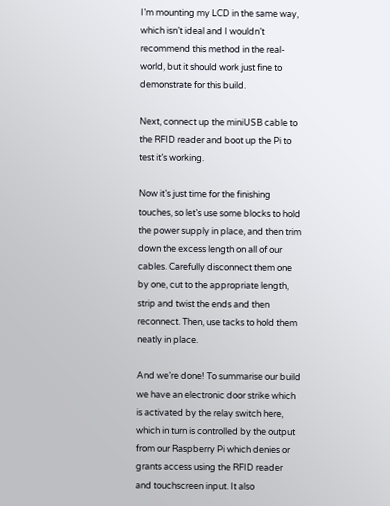I’m mounting my LCD in the same way, which isn’t ideal and I wouldn’t recommend this method in the real-world, but it should work just fine to demonstrate for this build.

Next, connect up the miniUSB cable to the RFID reader and boot up the Pi to test it’s working.

Now it’s just time for the finishing touches, so let’s use some blocks to hold the power supply in place, and then trim down the excess length on all of our cables. Carefully disconnect them one by one, cut to the appropriate length, strip and twist the ends and then reconnect. Then, use tacks to hold them neatly in place.

And we’re done! To summarise our build we have an electronic door strike which is activated by the relay switch here, which in turn is controlled by the output from our Raspberry Pi which denies or grants access using the RFID reader and touchscreen input. It also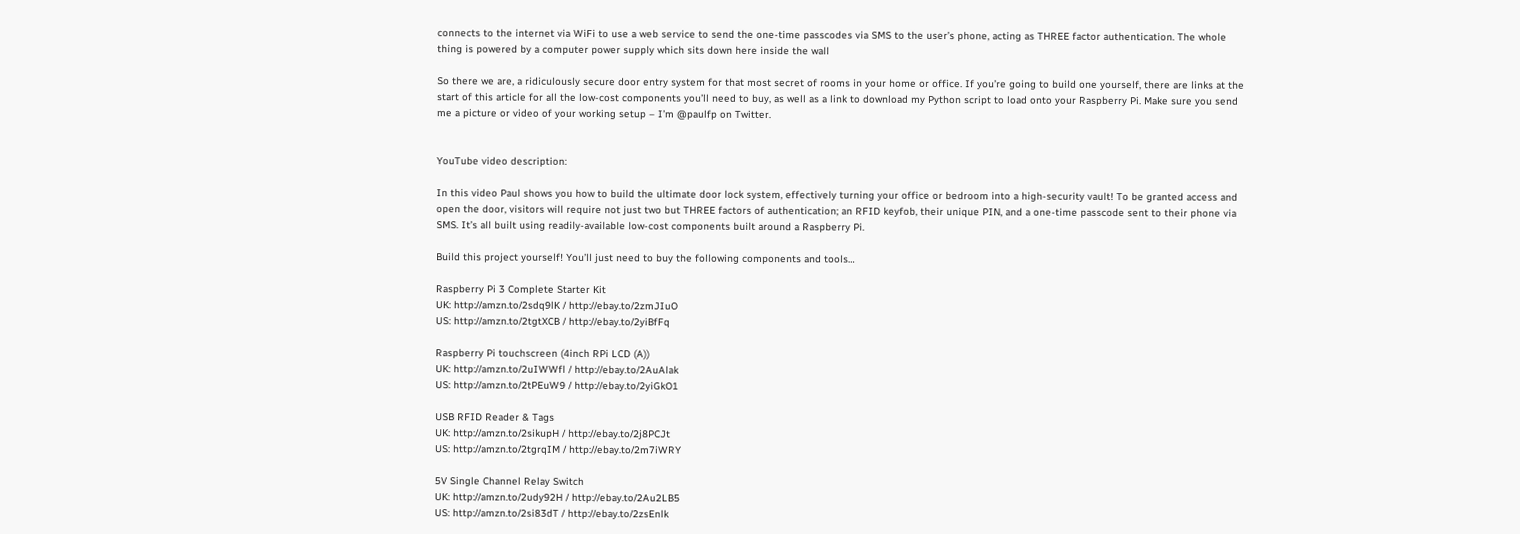connects to the internet via WiFi to use a web service to send the one-time passcodes via SMS to the user’s phone, acting as THREE factor authentication. The whole thing is powered by a computer power supply which sits down here inside the wall

So there we are, a ridiculously secure door entry system for that most secret of rooms in your home or office. If you’re going to build one yourself, there are links at the start of this article for all the low-cost components you’ll need to buy, as well as a link to download my Python script to load onto your Raspberry Pi. Make sure you send me a picture or video of your working setup – I’m @paulfp on Twitter.


YouTube video description:

In this video Paul shows you how to build the ultimate door lock system, effectively turning your office or bedroom into a high-security vault! To be granted access and open the door, visitors will require not just two but THREE factors of authentication; an RFID keyfob, their unique PIN, and a one-time passcode sent to their phone via SMS. It’s all built using readily-available low-cost components built around a Raspberry Pi.

Build this project yourself! You’ll just need to buy the following components and tools…

Raspberry Pi 3 Complete Starter Kit
UK: http://amzn.to/2sdq9lK / http://ebay.to/2zmJIuO
US: http://amzn.to/2tgtXCB / http://ebay.to/2yiBfFq

Raspberry Pi touchscreen (4inch RPi LCD (A))
UK: http://amzn.to/2uIWWfl / http://ebay.to/2AuAlak
US: http://amzn.to/2tPEuW9 / http://ebay.to/2yiGkO1

USB RFID Reader & Tags
UK: http://amzn.to/2sikupH / http://ebay.to/2j8PCJt
US: http://amzn.to/2tgrqIM / http://ebay.to/2m7iWRY

5V Single Channel Relay Switch
UK: http://amzn.to/2udy92H / http://ebay.to/2Au2LB5
US: http://amzn.to/2si83dT / http://ebay.to/2zsEnlk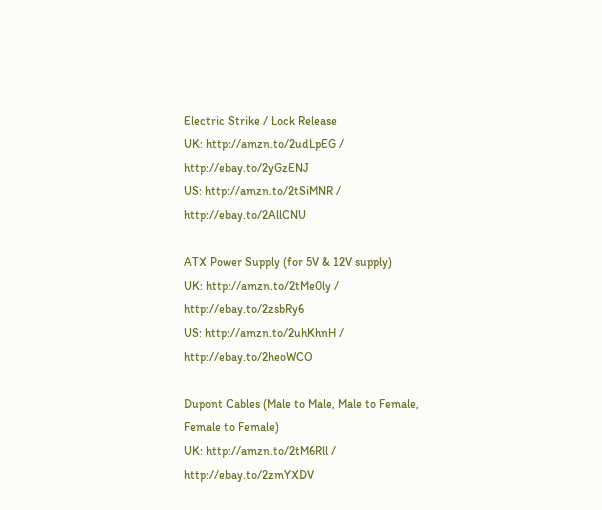Electric Strike / Lock Release
UK: http://amzn.to/2udLpEG / http://ebay.to/2yGzENJ
US: http://amzn.to/2tSiMNR / http://ebay.to/2AllCNU

ATX Power Supply (for 5V & 12V supply)
UK: http://amzn.to/2tMe0ly / http://ebay.to/2zsbRy6
US: http://amzn.to/2uhKhnH / http://ebay.to/2heoWCO

Dupont Cables (Male to Male, Male to Female, Female to Female)
UK: http://amzn.to/2tM6Rll / http://ebay.to/2zmYXDV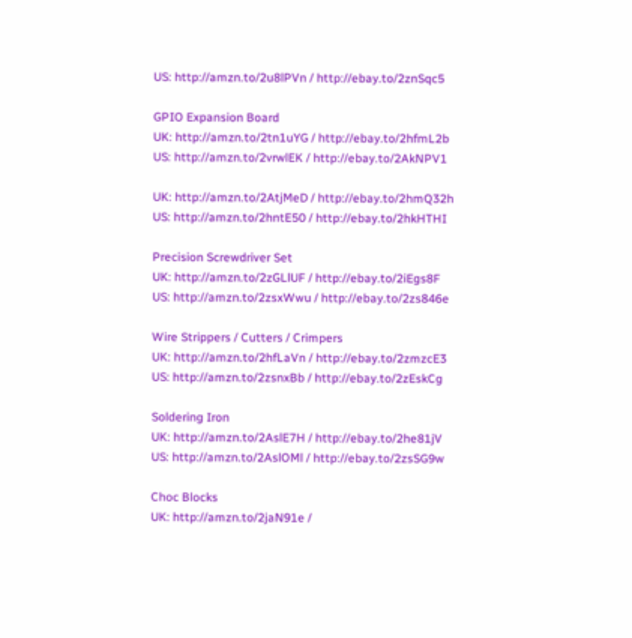US: http://amzn.to/2u8lPVn / http://ebay.to/2znSqc5

GPIO Expansion Board
UK: http://amzn.to/2tn1uYG / http://ebay.to/2hfmL2b
US: http://amzn.to/2vrwlEK / http://ebay.to/2AkNPV1

UK: http://amzn.to/2AtjMeD / http://ebay.to/2hmQ32h
US: http://amzn.to/2hntE50 / http://ebay.to/2hkHTHI

Precision Screwdriver Set
UK: http://amzn.to/2zGLlUF / http://ebay.to/2iEgs8F
US: http://amzn.to/2zsxWwu / http://ebay.to/2zs846e

Wire Strippers / Cutters / Crimpers
UK: http://amzn.to/2hfLaVn / http://ebay.to/2zmzcE3
US: http://amzn.to/2zsnxBb / http://ebay.to/2zEskCg

Soldering Iron
UK: http://amzn.to/2AslE7H / http://ebay.to/2he81jV
US: http://amzn.to/2AslOMl / http://ebay.to/2zsSG9w

Choc Blocks
UK: http://amzn.to/2jaN91e /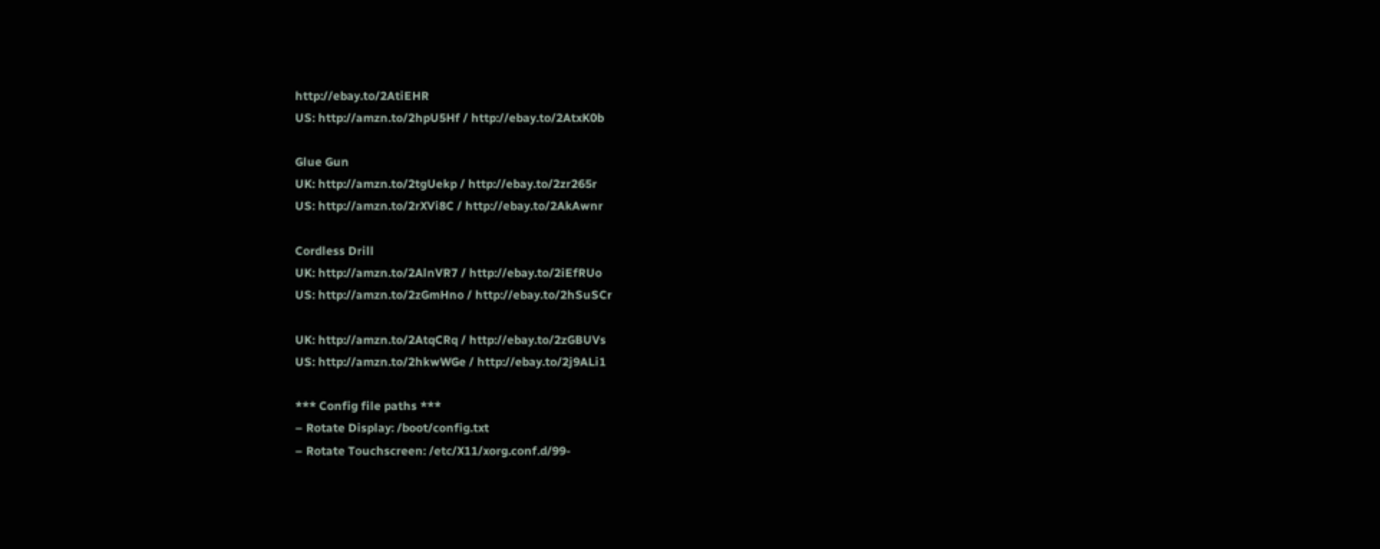http://ebay.to/2AtiEHR
US: http://amzn.to/2hpU5Hf / http://ebay.to/2AtxK0b

Glue Gun
UK: http://amzn.to/2tgUekp / http://ebay.to/2zr265r
US: http://amzn.to/2rXVi8C / http://ebay.to/2AkAwnr

Cordless Drill
UK: http://amzn.to/2AlnVR7 / http://ebay.to/2iEfRUo
US: http://amzn.to/2zGmHno / http://ebay.to/2hSuSCr

UK: http://amzn.to/2AtqCRq / http://ebay.to/2zGBUVs
US: http://amzn.to/2hkwWGe / http://ebay.to/2j9ALi1

*** Config file paths ***
– Rotate Display: /boot/config.txt
– Rotate Touchscreen: /etc/X11/xorg.conf.d/99-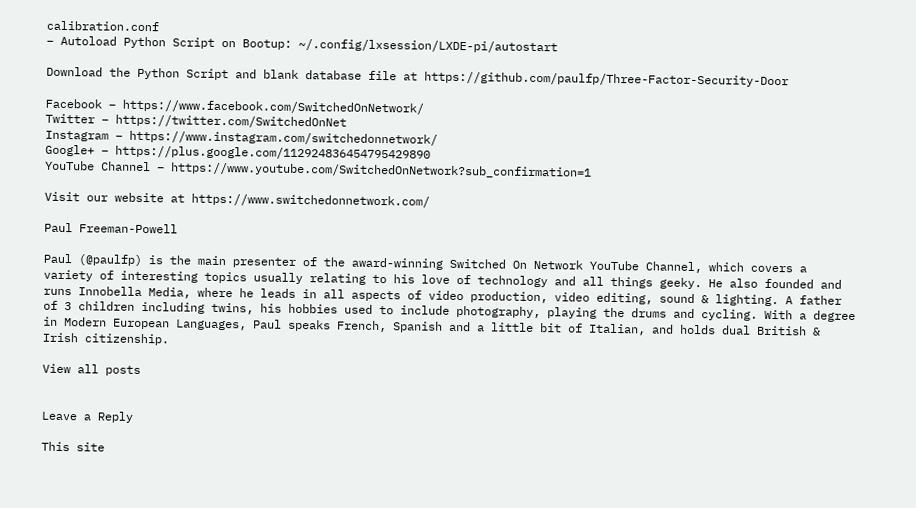calibration.conf
– Autoload Python Script on Bootup: ~/.config/lxsession/LXDE-pi/autostart

Download the Python Script and blank database file at https://github.com/paulfp/Three-Factor-Security-Door

Facebook – https://www.facebook.com/SwitchedOnNetwork/
Twitter – https://twitter.com/SwitchedOnNet
Instagram – https://www.instagram.com/switchedonnetwork/
Google+ – https://plus.google.com/112924836454795429890
YouTube Channel – https://www.youtube.com/SwitchedOnNetwork?sub_confirmation=1

Visit our website at https://www.switchedonnetwork.com/

Paul Freeman-Powell

Paul (@paulfp) is the main presenter of the award-winning Switched On Network YouTube Channel, which covers a variety of interesting topics usually relating to his love of technology and all things geeky. He also founded and runs Innobella Media, where he leads in all aspects of video production, video editing, sound & lighting. A father of 3 children including twins, his hobbies used to include photography, playing the drums and cycling. With a degree in Modern European Languages, Paul speaks French, Spanish and a little bit of Italian, and holds dual British & Irish citizenship.

View all posts


Leave a Reply

This site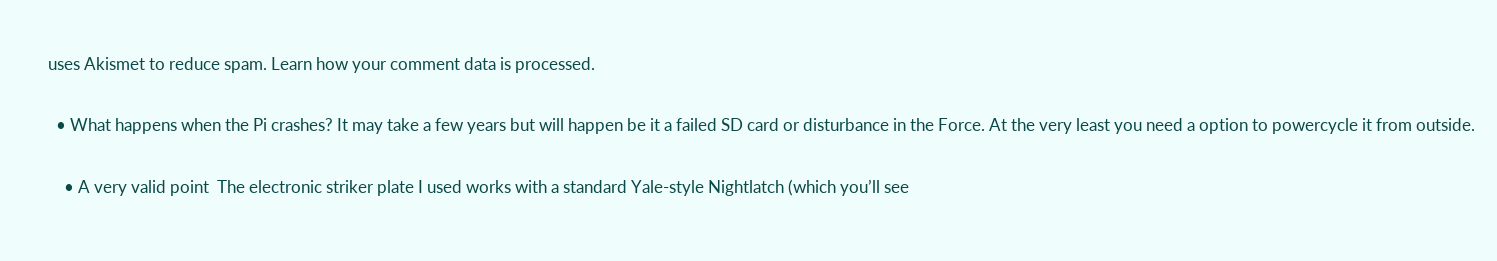uses Akismet to reduce spam. Learn how your comment data is processed.

  • What happens when the Pi crashes? It may take a few years but will happen be it a failed SD card or disturbance in the Force. At the very least you need a option to powercycle it from outside.

    • A very valid point  The electronic striker plate I used works with a standard Yale-style Nightlatch (which you’ll see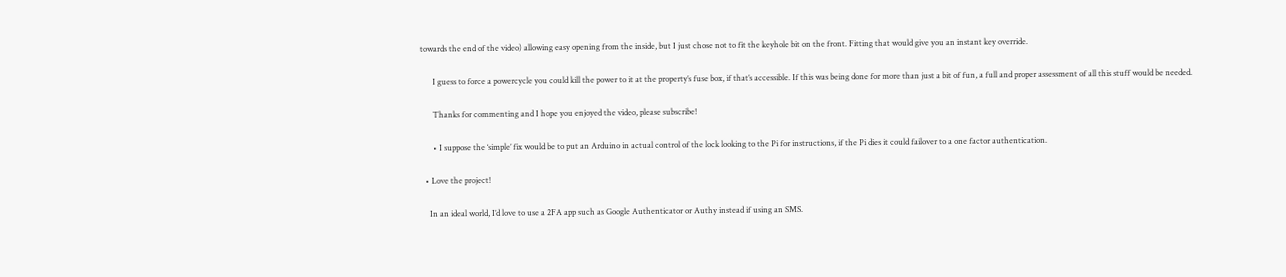towards the end of the video) allowing easy opening from the inside, but I just chose not to fit the keyhole bit on the front. Fitting that would give you an instant key override.

      I guess to force a powercycle you could kill the power to it at the property’s fuse box, if that’s accessible. If this was being done for more than just a bit of fun, a full and proper assessment of all this stuff would be needed.

      Thanks for commenting and I hope you enjoyed the video, please subscribe!

      • I suppose the ‘simple’ fix would be to put an Arduino in actual control of the lock looking to the Pi for instructions, if the Pi dies it could failover to a one factor authentication.

  • Love the project!

    In an ideal world, I’d love to use a 2FA app such as Google Authenticator or Authy instead if using an SMS.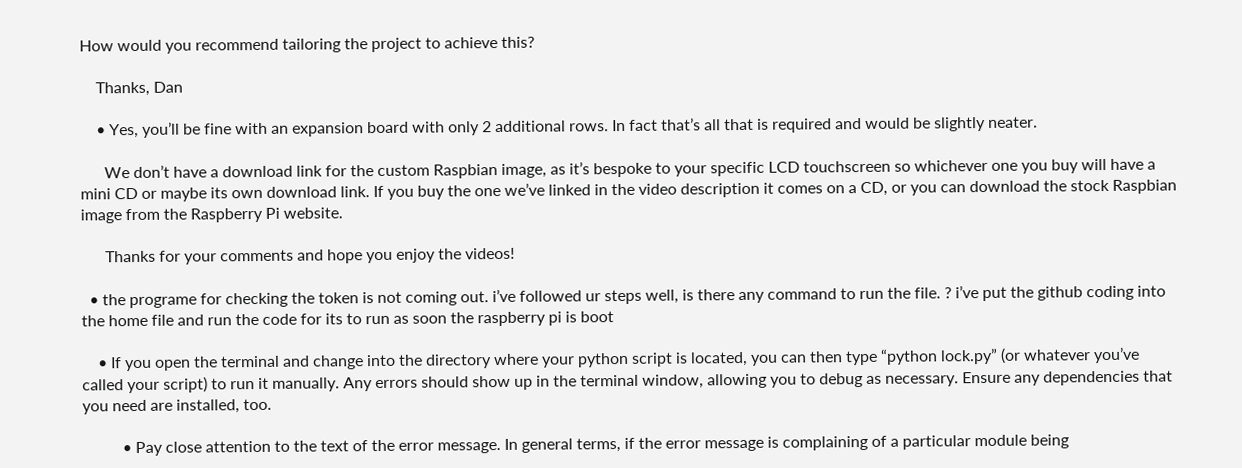How would you recommend tailoring the project to achieve this?

    Thanks, Dan

    • Yes, you’ll be fine with an expansion board with only 2 additional rows. In fact that’s all that is required and would be slightly neater.

      We don’t have a download link for the custom Raspbian image, as it’s bespoke to your specific LCD touchscreen so whichever one you buy will have a mini CD or maybe its own download link. If you buy the one we’ve linked in the video description it comes on a CD, or you can download the stock Raspbian image from the Raspberry Pi website.

      Thanks for your comments and hope you enjoy the videos!

  • the programe for checking the token is not coming out. i’ve followed ur steps well, is there any command to run the file. ? i’ve put the github coding into the home file and run the code for its to run as soon the raspberry pi is boot

    • If you open the terminal and change into the directory where your python script is located, you can then type “python lock.py” (or whatever you’ve called your script) to run it manually. Any errors should show up in the terminal window, allowing you to debug as necessary. Ensure any dependencies that you need are installed, too.

          • Pay close attention to the text of the error message. In general terms, if the error message is complaining of a particular module being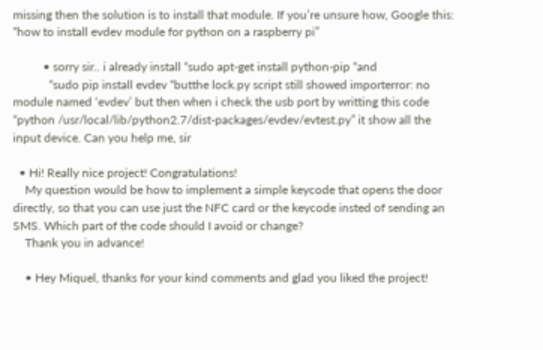missing then the solution is to install that module. If you’re unsure how, Google this: “how to install evdev module for python on a raspberry pi”

          • sorry sir.. i already install “sudo apt-get install python-pip “and
            “sudo pip install evdev “butthe lock.py script still showed importerror: no module named ‘evdev’ but then when i check the usb port by writting this code “python /usr/local/lib/python2.7/dist-packages/evdev/evtest.py” it show all the input device. Can you help me, sir

  • Hi! Really nice project! Congratulations!
    My question would be how to implement a simple keycode that opens the door directly, so that you can use just the NFC card or the keycode insted of sending an SMS. Which part of the code should I avoid or change?
    Thank you in advance!

    • Hey Miquel, thanks for your kind comments and glad you liked the project!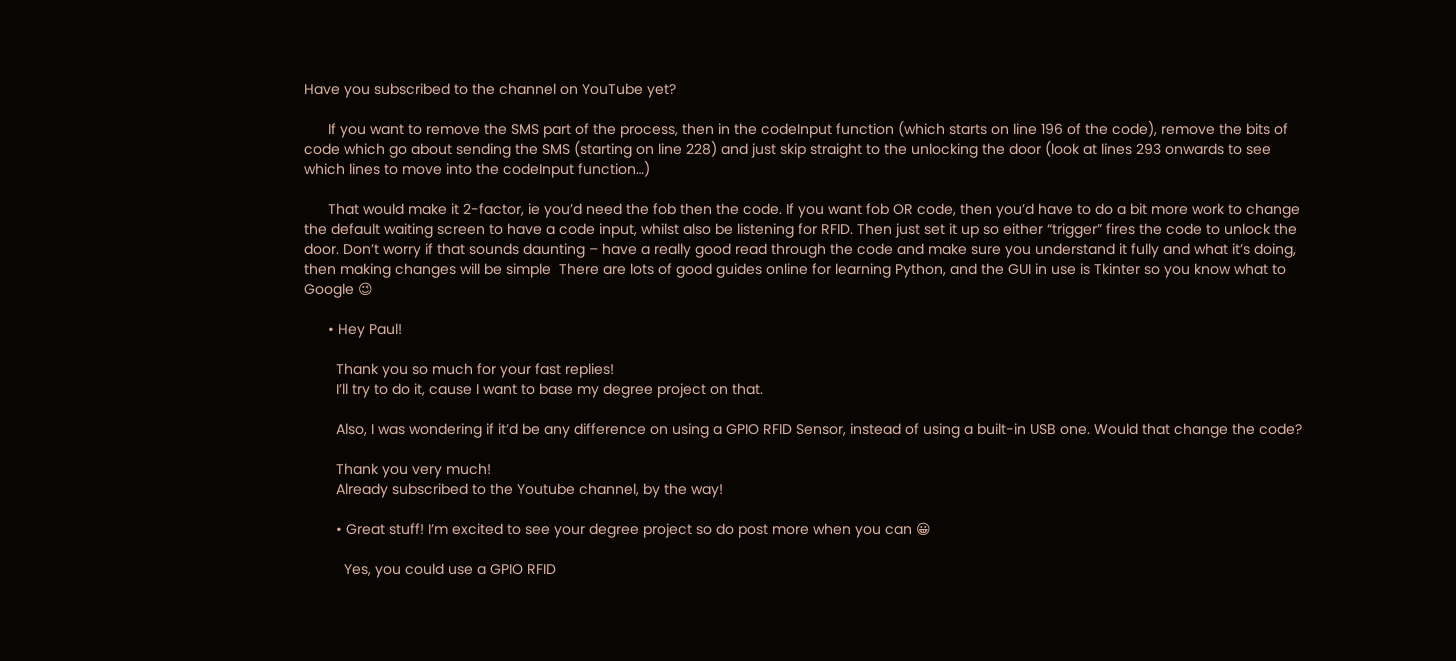Have you subscribed to the channel on YouTube yet?

      If you want to remove the SMS part of the process, then in the codeInput function (which starts on line 196 of the code), remove the bits of code which go about sending the SMS (starting on line 228) and just skip straight to the unlocking the door (look at lines 293 onwards to see which lines to move into the codeInput function…)

      That would make it 2-factor, ie you’d need the fob then the code. If you want fob OR code, then you’d have to do a bit more work to change the default waiting screen to have a code input, whilst also be listening for RFID. Then just set it up so either “trigger” fires the code to unlock the door. Don’t worry if that sounds daunting – have a really good read through the code and make sure you understand it fully and what it’s doing, then making changes will be simple  There are lots of good guides online for learning Python, and the GUI in use is Tkinter so you know what to Google 😉

      • Hey Paul!

        Thank you so much for your fast replies!
        I’ll try to do it, cause I want to base my degree project on that.

        Also, I was wondering if it’d be any difference on using a GPIO RFID Sensor, instead of using a built-in USB one. Would that change the code?

        Thank you very much!
        Already subscribed to the Youtube channel, by the way!

        • Great stuff! I’m excited to see your degree project so do post more when you can 😀

          Yes, you could use a GPIO RFID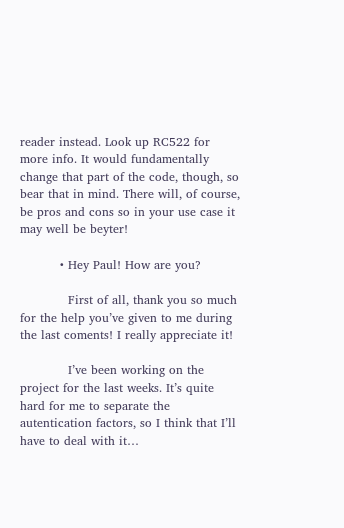reader instead. Look up RC522 for more info. It would fundamentally change that part of the code, though, so bear that in mind. There will, of course, be pros and cons so in your use case it may well be beyter!

          • Hey Paul! How are you?

            First of all, thank you so much for the help you’ve given to me during the last coments! I really appreciate it!

            I’ve been working on the project for the last weeks. It’s quite hard for me to separate the autentication factors, so I think that I’ll have to deal with it…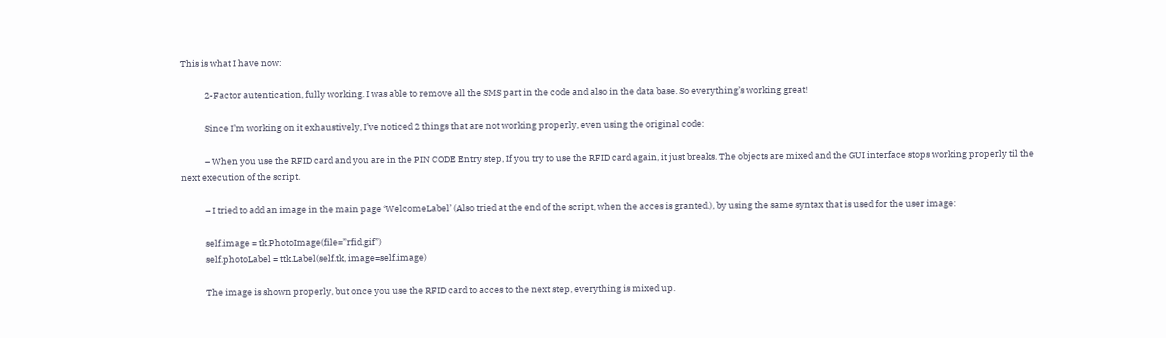This is what I have now:

            2-Factor autentication, fully working. I was able to remove all the SMS part in the code and also in the data base. So everything’s working great!

            Since I’m working on it exhaustively, I’ve noticed 2 things that are not working properly, even using the original code:

            – When you use the RFID card and you are in the PIN CODE Entry step, If you try to use the RFID card again, it just breaks. The objects are mixed and the GUI interface stops working properly til the next execution of the script.

            – I tried to add an image in the main page ‘WelcomeLabel’ (Also tried at the end of the script, when the acces is granted.), by using the same syntax that is used for the user image:

            self.image = tk.PhotoImage(file=”rfid.gif”)
            self.photoLabel = ttk.Label(self.tk, image=self.image)

            The image is shown properly, but once you use the RFID card to acces to the next step, everything is mixed up.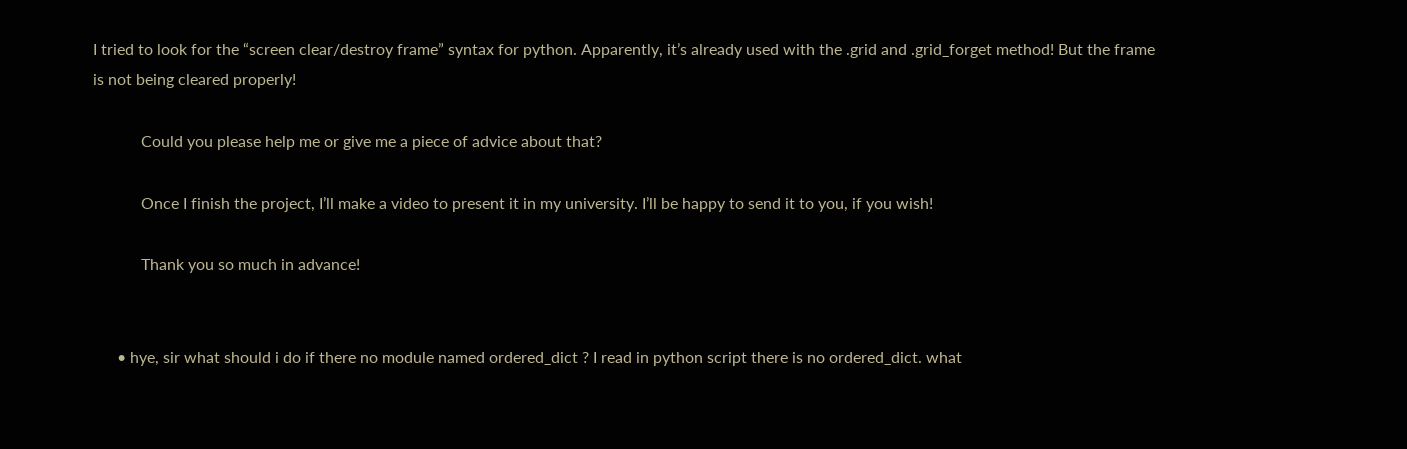I tried to look for the “screen clear/destroy frame” syntax for python. Apparently, it’s already used with the .grid and .grid_forget method! But the frame is not being cleared properly!

            Could you please help me or give me a piece of advice about that?

            Once I finish the project, I’ll make a video to present it in my university. I’ll be happy to send it to you, if you wish!

            Thank you so much in advance!


      • hye, sir what should i do if there no module named ordered_dict ? I read in python script there is no ordered_dict. what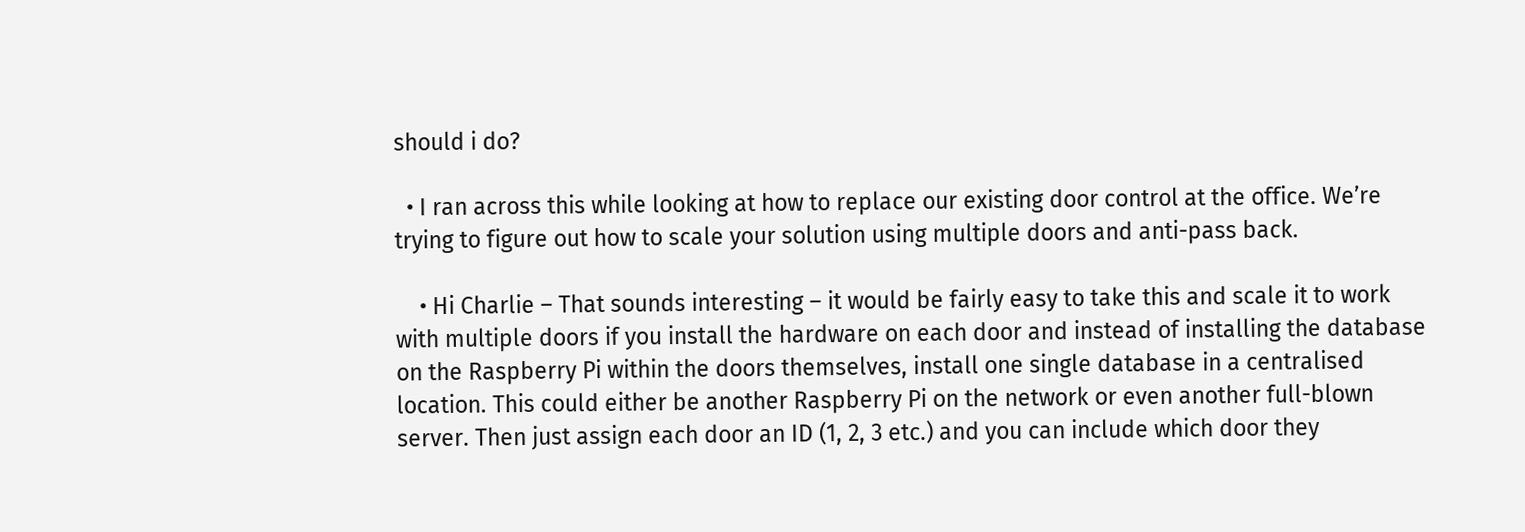should i do?

  • I ran across this while looking at how to replace our existing door control at the office. We’re trying to figure out how to scale your solution using multiple doors and anti-pass back.

    • Hi Charlie – That sounds interesting – it would be fairly easy to take this and scale it to work with multiple doors if you install the hardware on each door and instead of installing the database on the Raspberry Pi within the doors themselves, install one single database in a centralised location. This could either be another Raspberry Pi on the network or even another full-blown server. Then just assign each door an ID (1, 2, 3 etc.) and you can include which door they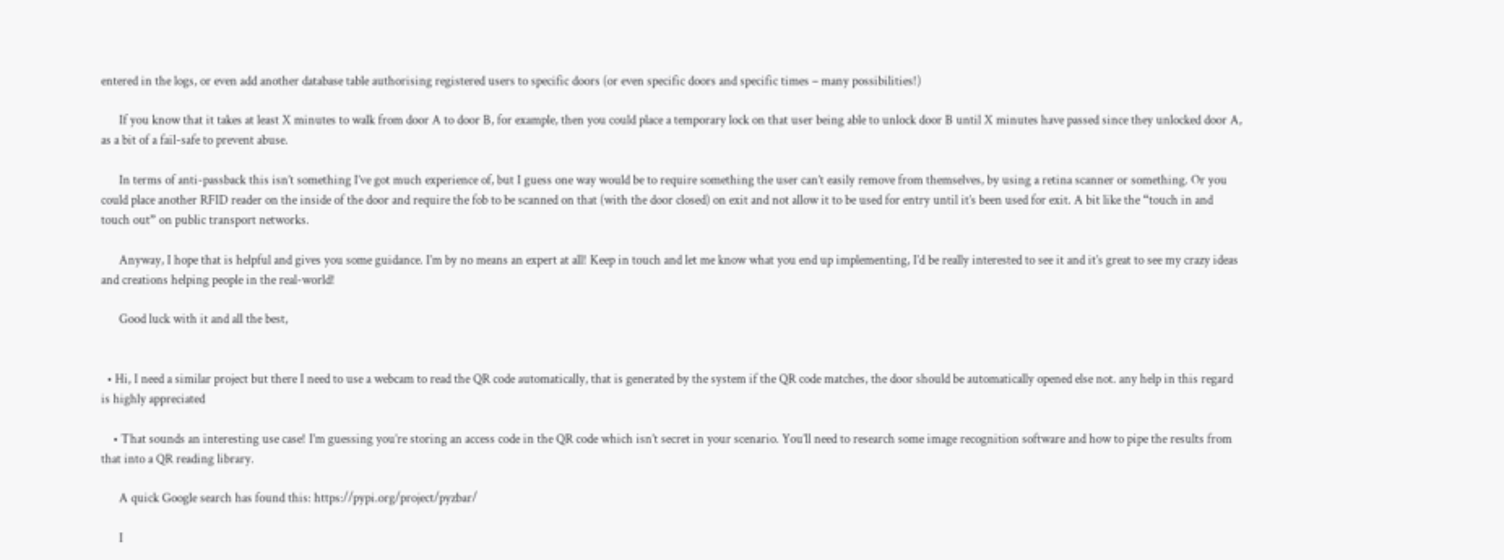entered in the logs, or even add another database table authorising registered users to specific doors (or even specific doors and specific times – many possibilities!)

      If you know that it takes at least X minutes to walk from door A to door B, for example, then you could place a temporary lock on that user being able to unlock door B until X minutes have passed since they unlocked door A, as a bit of a fail-safe to prevent abuse.

      In terms of anti-passback this isn’t something I’ve got much experience of, but I guess one way would be to require something the user can’t easily remove from themselves, by using a retina scanner or something. Or you could place another RFID reader on the inside of the door and require the fob to be scanned on that (with the door closed) on exit and not allow it to be used for entry until it’s been used for exit. A bit like the “touch in and touch out” on public transport networks.

      Anyway, I hope that is helpful and gives you some guidance. I’m by no means an expert at all! Keep in touch and let me know what you end up implementing, I’d be really interested to see it and it’s great to see my crazy ideas and creations helping people in the real-world!

      Good luck with it and all the best,


  • Hi, I need a similar project but there I need to use a webcam to read the QR code automatically, that is generated by the system if the QR code matches, the door should be automatically opened else not. any help in this regard is highly appreciated

    • That sounds an interesting use case! I’m guessing you’re storing an access code in the QR code which isn’t secret in your scenario. You’ll need to research some image recognition software and how to pipe the results from that into a QR reading library.

      A quick Google search has found this: https://pypi.org/project/pyzbar/

      I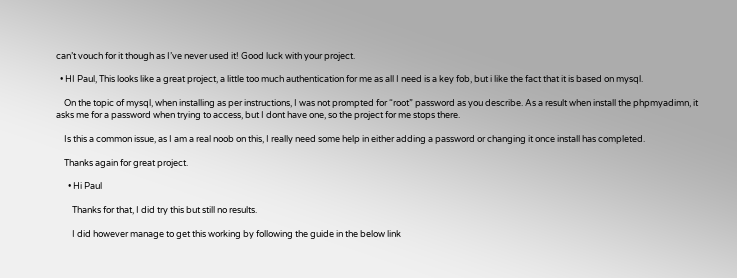can’t vouch for it though as I’ve never used it! Good luck with your project.

  • HI Paul, This looks like a great project, a little too much authentication for me as all I need is a key fob, but i like the fact that it is based on mysql.

    On the topic of mysql, when installing as per instructions, I was not prompted for “root” password as you describe. As a result when install the phpmyadimn, it asks me for a password when trying to access, but I dont have one, so the project for me stops there.

    Is this a common issue, as I am a real noob on this, I really need some help in either adding a password or changing it once install has completed.

    Thanks again for great project.

      • Hi Paul

        Thanks for that, I did try this but still no results.

        I did however manage to get this working by following the guide in the below link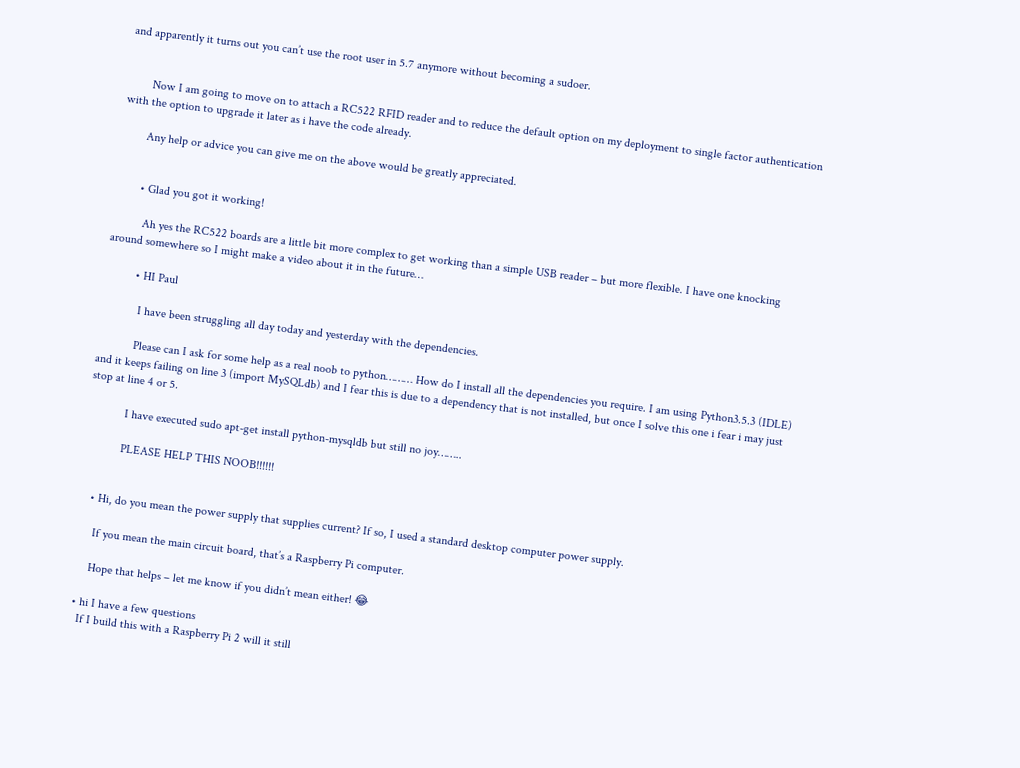and apparently it turns out you can’t use the root user in 5.7 anymore without becoming a sudoer.


        Now I am going to move on to attach a RC522 RFID reader and to reduce the default option on my deployment to single factor authentication with the option to upgrade it later as i have the code already.

        Any help or advice you can give me on the above would be greatly appreciated.


        • Glad you got it working!

          Ah yes the RC522 boards are a little bit more complex to get working than a simple USB reader – but more flexible. I have one knocking around somewhere so I might make a video about it in the future…

          • HI Paul

            I have been struggling all day today and yesterday with the dependencies.

            Please can I ask for some help as a real noob to python……… How do I install all the dependencies you require. I am using Python3.5.3 (IDLE) and it keeps failing on line 3 (import MySQLdb) and I fear this is due to a dependency that is not installed, but once I solve this one i fear i may just stop at line 4 or 5.

            I have executed sudo apt-get install python-mysqldb but still no joy……..

            PLEASE HELP THIS NOOB!!!!!!


    • Hi, do you mean the power supply that supplies current? If so, I used a standard desktop computer power supply.

      If you mean the main circuit board, that’s a Raspberry Pi computer.

      Hope that helps – let me know if you didn’t mean either! 😂

  • hi I have a few questions
    If I build this with a Raspberry Pi 2 will it still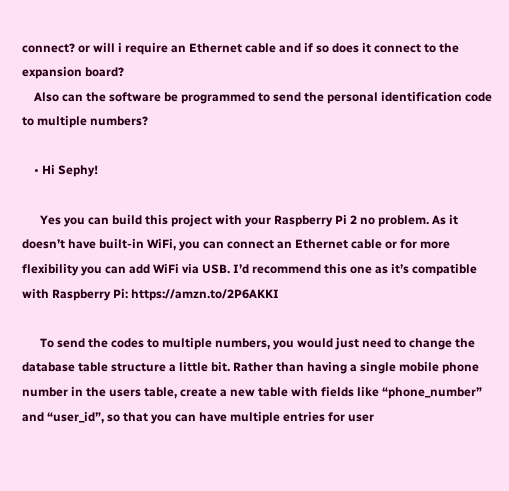connect? or will i require an Ethernet cable and if so does it connect to the expansion board?
    Also can the software be programmed to send the personal identification code to multiple numbers?

    • Hi Sephy!

      Yes you can build this project with your Raspberry Pi 2 no problem. As it doesn’t have built-in WiFi, you can connect an Ethernet cable or for more flexibility you can add WiFi via USB. I’d recommend this one as it’s compatible with Raspberry Pi: https://amzn.to/2P6AKKI

      To send the codes to multiple numbers, you would just need to change the database table structure a little bit. Rather than having a single mobile phone number in the users table, create a new table with fields like “phone_number” and “user_id”, so that you can have multiple entries for user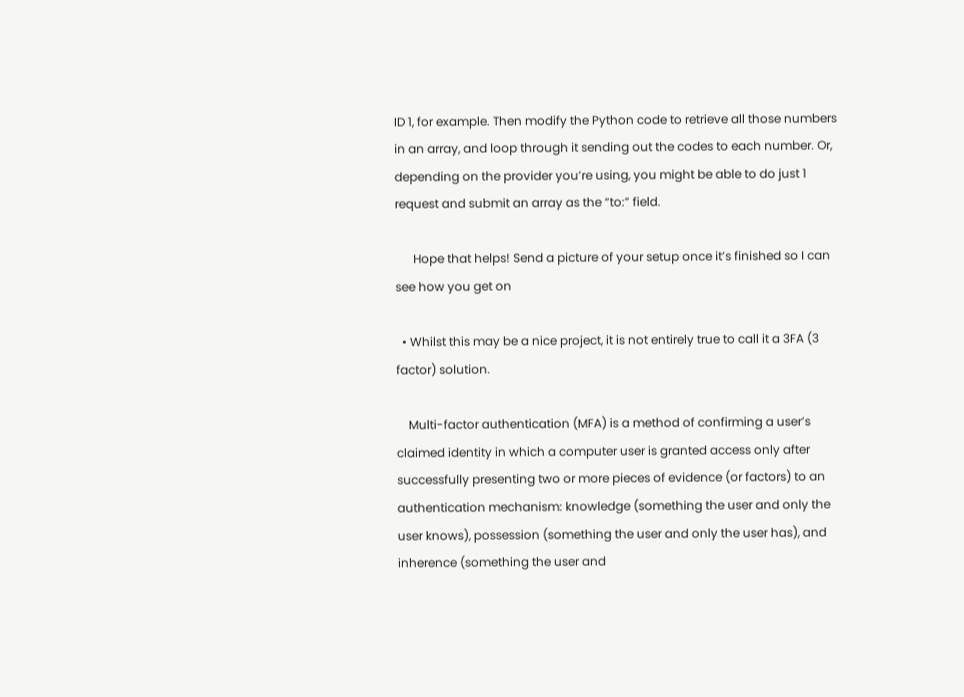ID 1, for example. Then modify the Python code to retrieve all those numbers in an array, and loop through it sending out the codes to each number. Or, depending on the provider you’re using, you might be able to do just 1 request and submit an array as the “to:” field.

      Hope that helps! Send a picture of your setup once it’s finished so I can see how you get on

  • Whilst this may be a nice project, it is not entirely true to call it a 3FA (3 factor) solution.

    Multi-factor authentication (MFA) is a method of confirming a user’s claimed identity in which a computer user is granted access only after successfully presenting two or more pieces of evidence (or factors) to an authentication mechanism: knowledge (something the user and only the user knows), possession (something the user and only the user has), and inherence (something the user and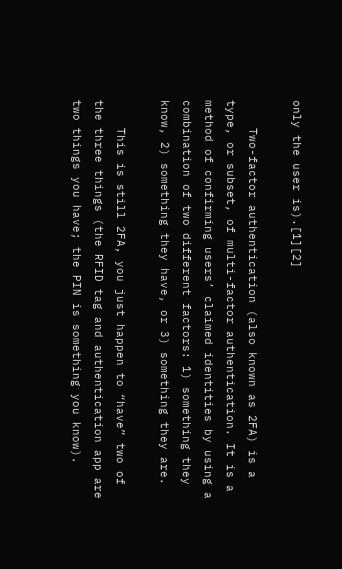only the user is).[1][2]

    Two-factor authentication (also known as 2FA) is a type, or subset, of multi-factor authentication. It is a method of confirming users’ claimed identities by using a combination of two different factors: 1) something they know, 2) something they have, or 3) something they are.

    This is still 2FA, you just happen to “have” two of the three things (the RFID tag and authentication app are two things you have; the PIN is something you know).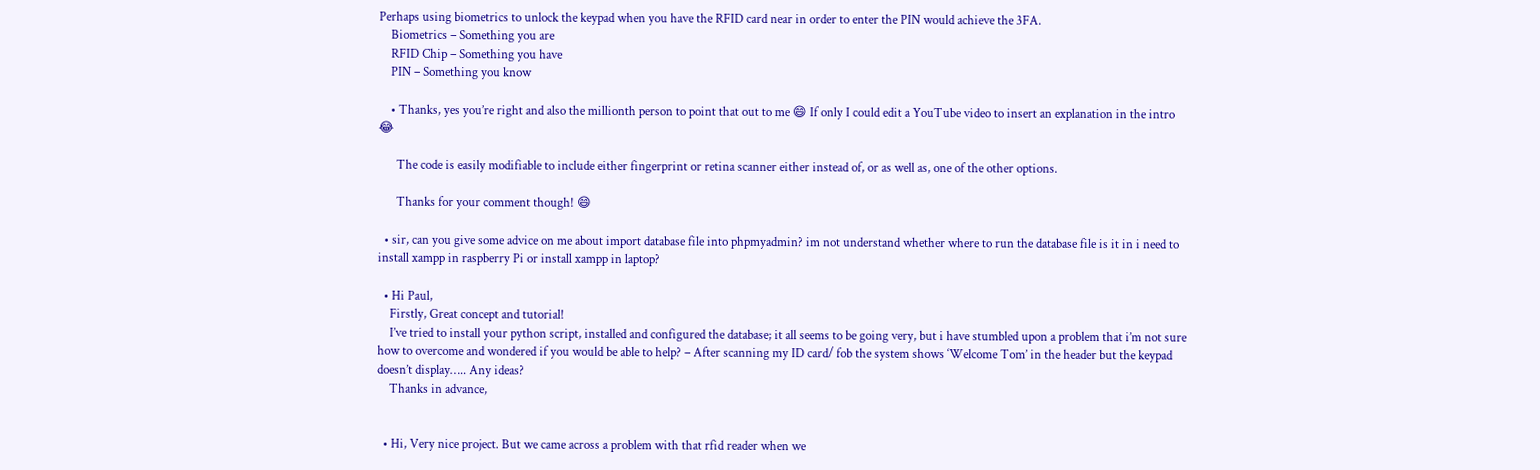Perhaps using biometrics to unlock the keypad when you have the RFID card near in order to enter the PIN would achieve the 3FA.
    Biometrics – Something you are
    RFID Chip – Something you have
    PIN – Something you know

    • Thanks, yes you’re right and also the millionth person to point that out to me 😄 If only I could edit a YouTube video to insert an explanation in the intro 😂

      The code is easily modifiable to include either fingerprint or retina scanner either instead of, or as well as, one of the other options.

      Thanks for your comment though! 😄

  • sir, can you give some advice on me about import database file into phpmyadmin? im not understand whether where to run the database file is it in i need to install xampp in raspberry Pi or install xampp in laptop?

  • Hi Paul,
    Firstly, Great concept and tutorial!
    I’ve tried to install your python script, installed and configured the database; it all seems to be going very, but i have stumbled upon a problem that i’m not sure how to overcome and wondered if you would be able to help? – After scanning my ID card/ fob the system shows ‘Welcome Tom’ in the header but the keypad doesn’t display….. Any ideas?
    Thanks in advance,


  • Hi, Very nice project. But we came across a problem with that rfid reader when we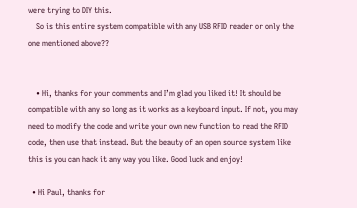were trying to DIY this.
    So is this entire system compatible with any USB RFID reader or only the one mentioned above??


    • Hi, thanks for your comments and I’m glad you liked it! It should be compatible with any so long as it works as a keyboard input. If not, you may need to modify the code and write your own new function to read the RFID code, then use that instead. But the beauty of an open source system like this is you can hack it any way you like. Good luck and enjoy!

  • Hi Paul, thanks for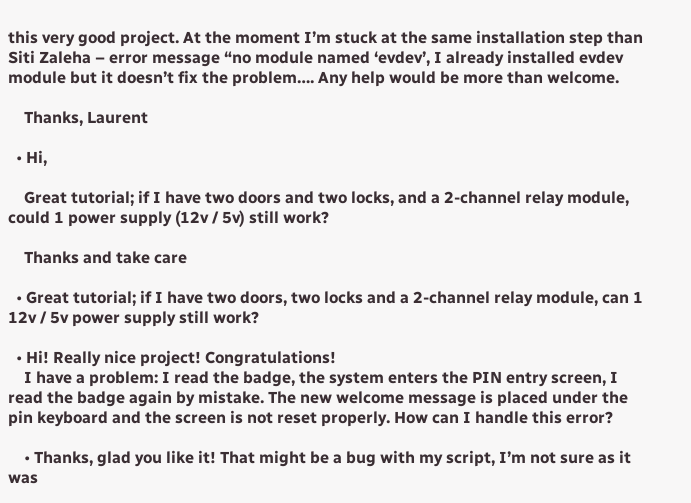this very good project. At the moment I’m stuck at the same installation step than Siti Zaleha – error message “no module named ‘evdev’, I already installed evdev module but it doesn’t fix the problem…. Any help would be more than welcome.

    Thanks, Laurent

  • Hi,

    Great tutorial; if I have two doors and two locks, and a 2-channel relay module, could 1 power supply (12v / 5v) still work?

    Thanks and take care

  • Great tutorial; if I have two doors, two locks and a 2-channel relay module, can 1 12v / 5v power supply still work?

  • Hi! Really nice project! Congratulations!
    I have a problem: I read the badge, the system enters the PIN entry screen, I read the badge again by mistake. The new welcome message is placed under the pin keyboard and the screen is not reset properly. How can I handle this error?

    • Thanks, glad you like it! That might be a bug with my script, I’m not sure as it was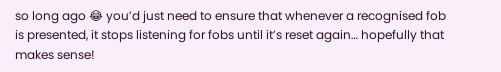so long ago 😂 you’d just need to ensure that whenever a recognised fob is presented, it stops listening for fobs until it’s reset again… hopefully that makes sense!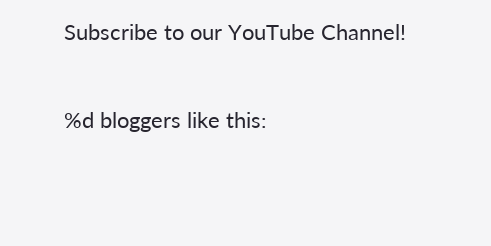Subscribe to our YouTube Channel!

%d bloggers like this: